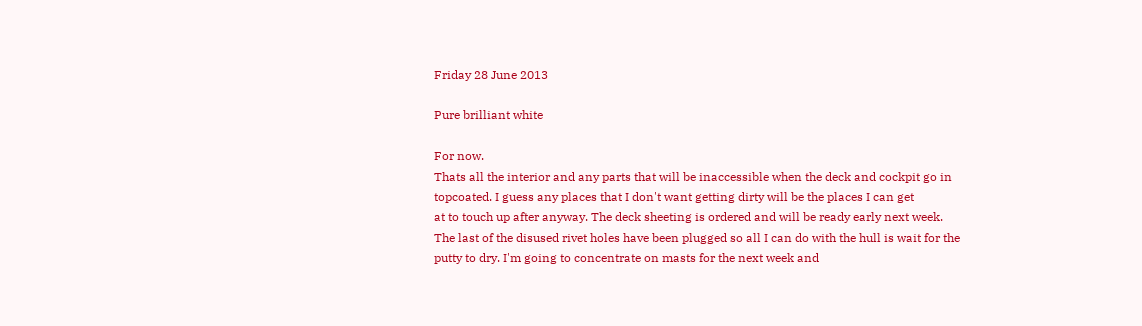Friday 28 June 2013

Pure brilliant white

For now.
Thats all the interior and any parts that will be inaccessible when the deck and cockpit go in
topcoated. I guess any places that I don't want getting dirty will be the places I can get
at to touch up after anyway. The deck sheeting is ordered and will be ready early next week.
The last of the disused rivet holes have been plugged so all I can do with the hull is wait for the
putty to dry. I'm going to concentrate on masts for the next week and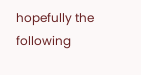hopefully the following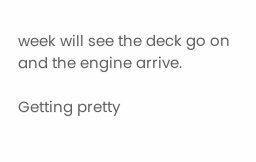week will see the deck go on and the engine arrive.

Getting pretty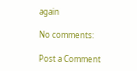again

No comments:

Post a Comment